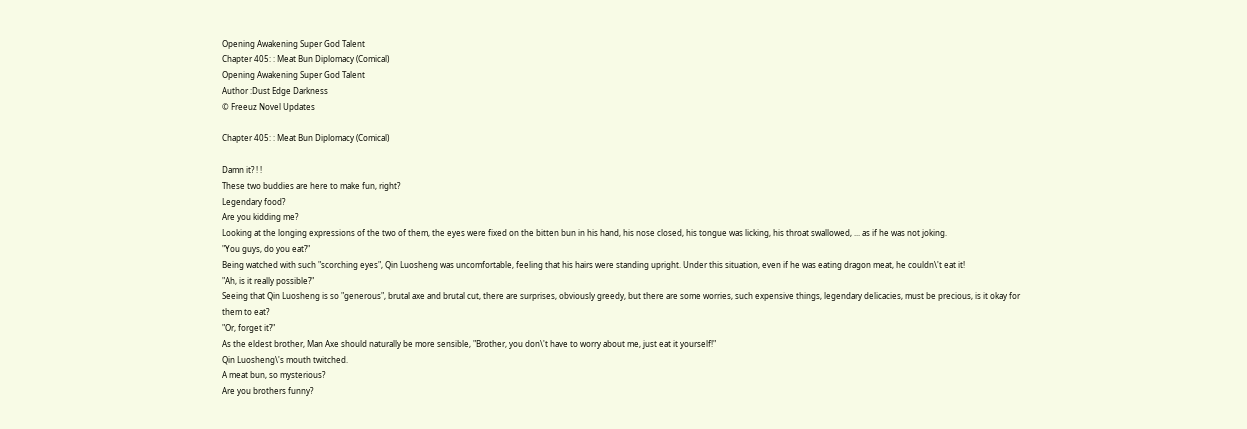Opening Awakening Super God Talent
Chapter 405: : Meat Bun Diplomacy (Comical)
Opening Awakening Super God Talent
Author :Dust Edge Darkness
© Freeuz Novel Updates

Chapter 405: : Meat Bun Diplomacy (Comical)

Damn it? ! !
These two buddies are here to make fun, right?
Legendary food?
Are you kidding me?
Looking at the longing expressions of the two of them, the eyes were fixed on the bitten bun in his hand, his nose closed, his tongue was licking, his throat swallowed, ... as if he was not joking.
"You guys, do you eat?"
Being watched with such "scorching eyes", Qin Luosheng was uncomfortable, feeling that his hairs were standing upright. Under this situation, even if he was eating dragon meat, he couldn\'t eat it!
"Ah, is it really possible?"
Seeing that Qin Luosheng is so "generous", brutal axe and brutal cut, there are surprises, obviously greedy, but there are some worries, such expensive things, legendary delicacies, must be precious, is it okay for them to eat?
"Or, forget it?"
As the eldest brother, Man Axe should naturally be more sensible, "Brother, you don\'t have to worry about me, just eat it yourself!"
Qin Luosheng\'s mouth twitched.
A meat bun, so mysterious?
Are you brothers funny?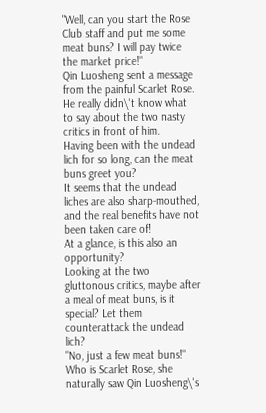"Well, can you start the Rose Club staff and put me some meat buns? I will pay twice the market price!"
Qin Luosheng sent a message from the painful Scarlet Rose. He really didn\'t know what to say about the two nasty critics in front of him.
Having been with the undead lich for so long, can the meat buns greet you?
It seems that the undead liches are also sharp-mouthed, and the real benefits have not been taken care of!
At a glance, is this also an opportunity?
Looking at the two gluttonous critics, maybe after a meal of meat buns, is it special? Let them counterattack the undead lich?
"No, just a few meat buns!"
Who is Scarlet Rose, she naturally saw Qin Luosheng\'s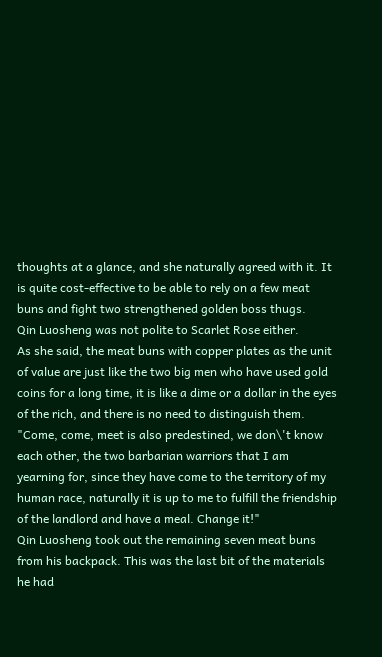thoughts at a glance, and she naturally agreed with it. It is quite cost-effective to be able to rely on a few meat buns and fight two strengthened golden boss thugs.
Qin Luosheng was not polite to Scarlet Rose either.
As she said, the meat buns with copper plates as the unit of value are just like the two big men who have used gold coins for a long time, it is like a dime or a dollar in the eyes of the rich, and there is no need to distinguish them.
"Come, come, meet is also predestined, we don\'t know each other, the two barbarian warriors that I am yearning for, since they have come to the territory of my human race, naturally it is up to me to fulfill the friendship of the landlord and have a meal. Change it!"
Qin Luosheng took out the remaining seven meat buns from his backpack. This was the last bit of the materials he had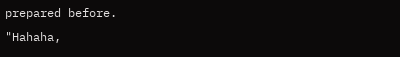prepared before.
"Hahaha,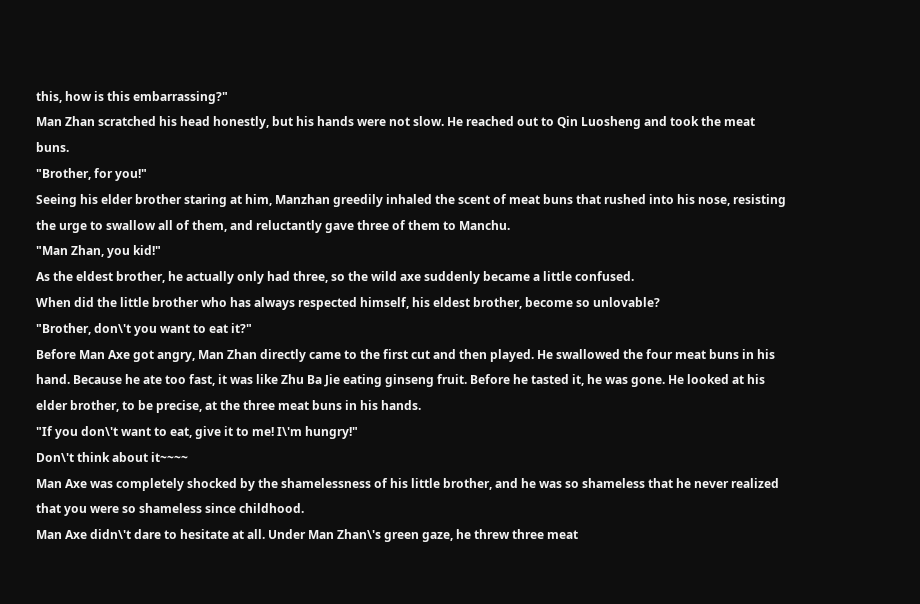this, how is this embarrassing?"
Man Zhan scratched his head honestly, but his hands were not slow. He reached out to Qin Luosheng and took the meat buns.
"Brother, for you!"
Seeing his elder brother staring at him, Manzhan greedily inhaled the scent of meat buns that rushed into his nose, resisting the urge to swallow all of them, and reluctantly gave three of them to Manchu.
"Man Zhan, you kid!"
As the eldest brother, he actually only had three, so the wild axe suddenly became a little confused.
When did the little brother who has always respected himself, his eldest brother, become so unlovable?
"Brother, don\'t you want to eat it?"
Before Man Axe got angry, Man Zhan directly came to the first cut and then played. He swallowed the four meat buns in his hand. Because he ate too fast, it was like Zhu Ba Jie eating ginseng fruit. Before he tasted it, he was gone. He looked at his elder brother, to be precise, at the three meat buns in his hands.
"If you don\'t want to eat, give it to me! I\'m hungry!"
Don\'t think about it~~~~
Man Axe was completely shocked by the shamelessness of his little brother, and he was so shameless that he never realized that you were so shameless since childhood.
Man Axe didn\'t dare to hesitate at all. Under Man Zhan\'s green gaze, he threw three meat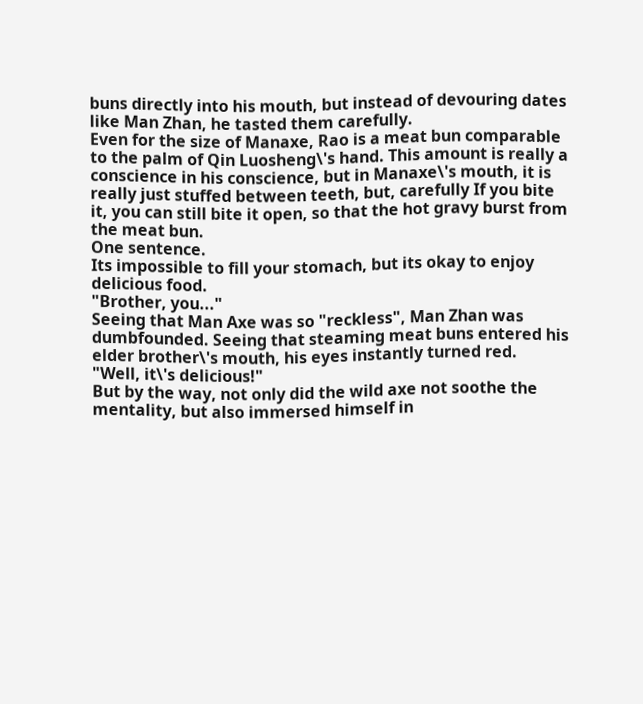buns directly into his mouth, but instead of devouring dates like Man Zhan, he tasted them carefully.
Even for the size of Manaxe, Rao is a meat bun comparable to the palm of Qin Luosheng\'s hand. This amount is really a conscience in his conscience, but in Manaxe\'s mouth, it is really just stuffed between teeth, but, carefully If you bite it, you can still bite it open, so that the hot gravy burst from the meat bun.
One sentence.
Its impossible to fill your stomach, but its okay to enjoy delicious food.
"Brother, you..."
Seeing that Man Axe was so "reckless", Man Zhan was dumbfounded. Seeing that steaming meat buns entered his elder brother\'s mouth, his eyes instantly turned red.
"Well, it\'s delicious!"
But by the way, not only did the wild axe not soothe the mentality, but also immersed himself in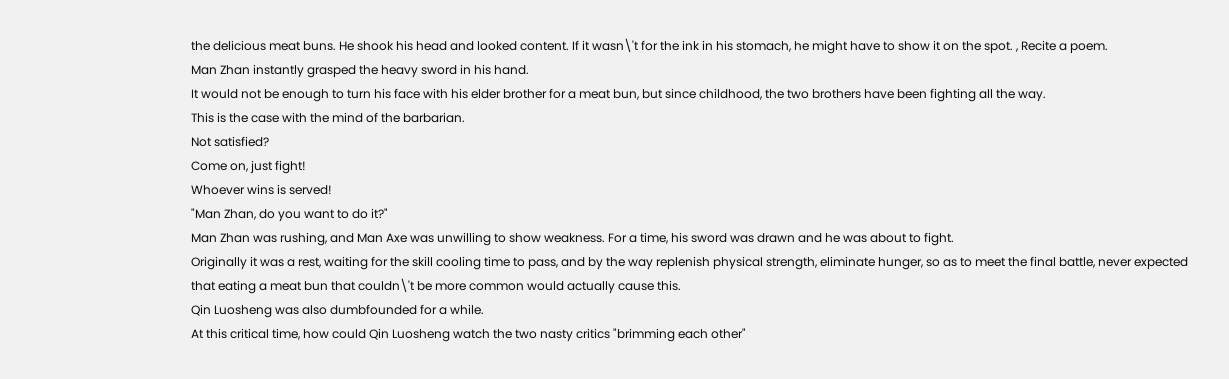the delicious meat buns. He shook his head and looked content. If it wasn\'t for the ink in his stomach, he might have to show it on the spot. , Recite a poem.
Man Zhan instantly grasped the heavy sword in his hand.
It would not be enough to turn his face with his elder brother for a meat bun, but since childhood, the two brothers have been fighting all the way.
This is the case with the mind of the barbarian.
Not satisfied?
Come on, just fight!
Whoever wins is served!
"Man Zhan, do you want to do it?"
Man Zhan was rushing, and Man Axe was unwilling to show weakness. For a time, his sword was drawn and he was about to fight.
Originally it was a rest, waiting for the skill cooling time to pass, and by the way replenish physical strength, eliminate hunger, so as to meet the final battle, never expected that eating a meat bun that couldn\'t be more common would actually cause this.
Qin Luosheng was also dumbfounded for a while.
At this critical time, how could Qin Luosheng watch the two nasty critics "brimming each other"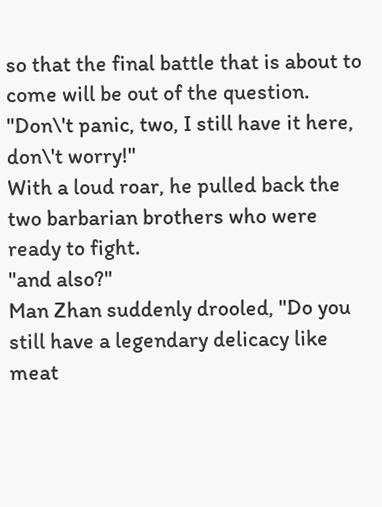so that the final battle that is about to come will be out of the question.
"Don\'t panic, two, I still have it here, don\'t worry!"
With a loud roar, he pulled back the two barbarian brothers who were ready to fight.
"and also?"
Man Zhan suddenly drooled, "Do you still have a legendary delicacy like meat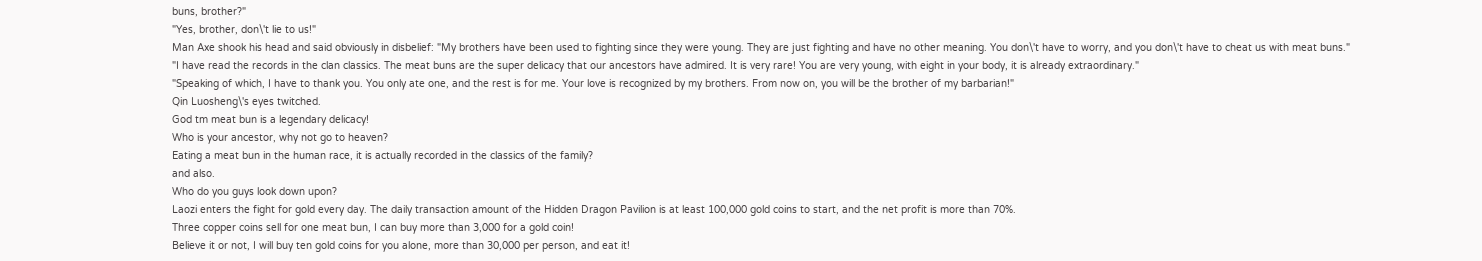buns, brother?"
"Yes, brother, don\'t lie to us!"
Man Axe shook his head and said obviously in disbelief: "My brothers have been used to fighting since they were young. They are just fighting and have no other meaning. You don\'t have to worry, and you don\'t have to cheat us with meat buns."
"I have read the records in the clan classics. The meat buns are the super delicacy that our ancestors have admired. It is very rare! You are very young, with eight in your body, it is already extraordinary."
"Speaking of which, I have to thank you. You only ate one, and the rest is for me. Your love is recognized by my brothers. From now on, you will be the brother of my barbarian!"
Qin Luosheng\'s eyes twitched.
God tm meat bun is a legendary delicacy!
Who is your ancestor, why not go to heaven?
Eating a meat bun in the human race, it is actually recorded in the classics of the family?
and also.
Who do you guys look down upon?
Laozi enters the fight for gold every day. The daily transaction amount of the Hidden Dragon Pavilion is at least 100,000 gold coins to start, and the net profit is more than 70%.
Three copper coins sell for one meat bun, I can buy more than 3,000 for a gold coin!
Believe it or not, I will buy ten gold coins for you alone, more than 30,000 per person, and eat it!